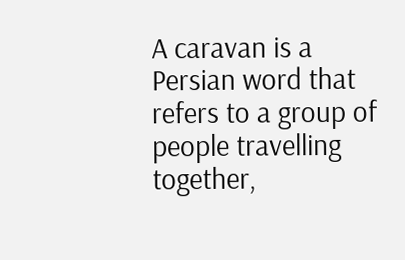A caravan is a Persian word that refers to a group of people travelling together,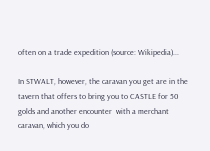often on a trade expedition (source: Wikipedia)...

In STWALT, however, the caravan you get are in the tavern that offers to bring you to CASTLE for 50 golds and another encounter  with a merchant caravan, which you do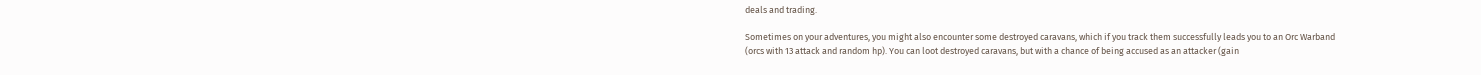deals and trading.

Sometimes on your adventures, you might also encounter some destroyed caravans, which if you track them successfully leads you to an Orc Warband (orcs with 13 attack and random hp). You can loot destroyed caravans, but with a chance of being accused as an attacker (gain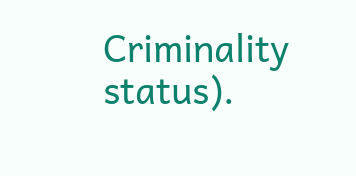Criminality status).